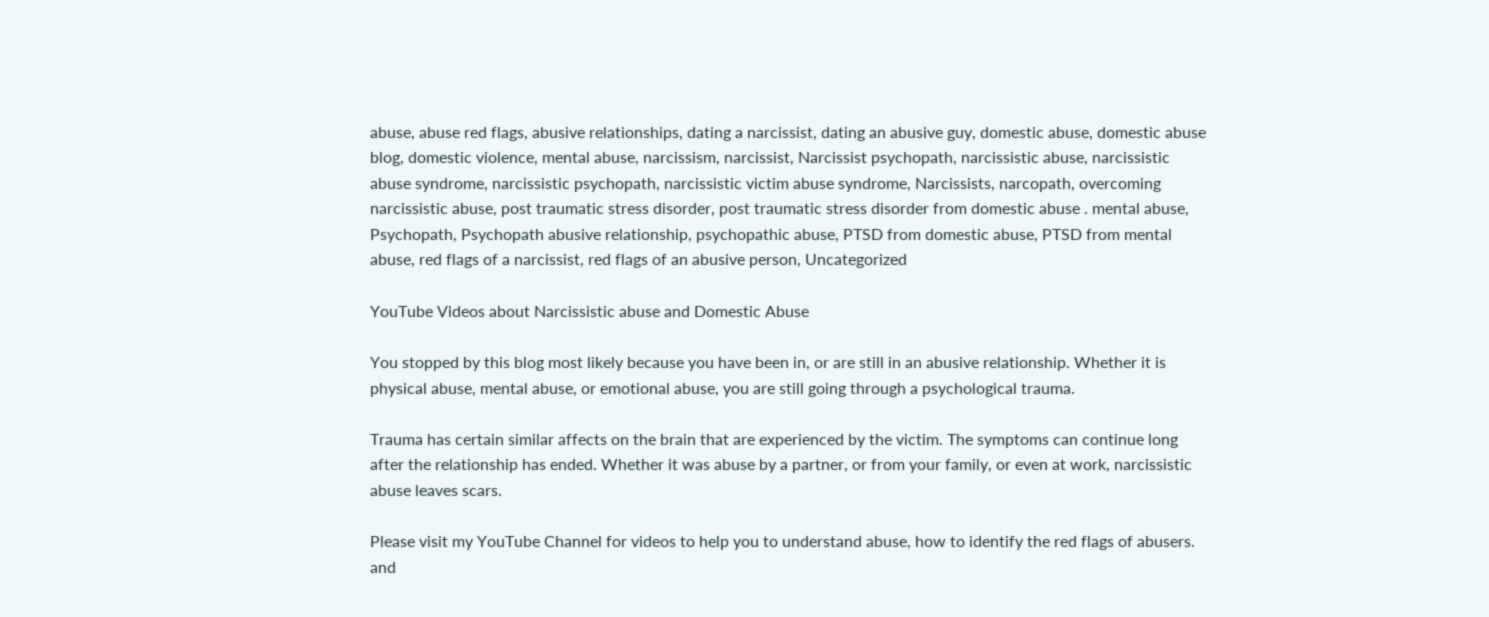abuse, abuse red flags, abusive relationships, dating a narcissist, dating an abusive guy, domestic abuse, domestic abuse blog, domestic violence, mental abuse, narcissism, narcissist, Narcissist psychopath, narcissistic abuse, narcissistic abuse syndrome, narcissistic psychopath, narcissistic victim abuse syndrome, Narcissists, narcopath, overcoming narcissistic abuse, post traumatic stress disorder, post traumatic stress disorder from domestic abuse . mental abuse, Psychopath, Psychopath abusive relationship, psychopathic abuse, PTSD from domestic abuse, PTSD from mental abuse, red flags of a narcissist, red flags of an abusive person, Uncategorized

YouTube Videos about Narcissistic abuse and Domestic Abuse

You stopped by this blog most likely because you have been in, or are still in an abusive relationship. Whether it is physical abuse, mental abuse, or emotional abuse, you are still going through a psychological trauma.

Trauma has certain similar affects on the brain that are experienced by the victim. The symptoms can continue long after the relationship has ended. Whether it was abuse by a partner, or from your family, or even at work, narcissistic abuse leaves scars.

Please visit my YouTube Channel for videos to help you to understand abuse, how to identify the red flags of abusers. and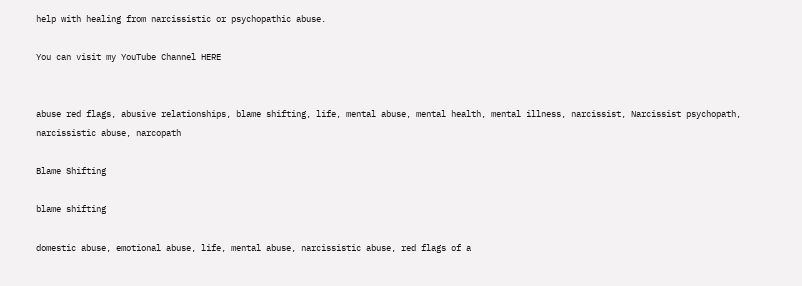help with healing from narcissistic or psychopathic abuse.

You can visit my YouTube Channel HERE


abuse red flags, abusive relationships, blame shifting, life, mental abuse, mental health, mental illness, narcissist, Narcissist psychopath, narcissistic abuse, narcopath

Blame Shifting

blame shifting

domestic abuse, emotional abuse, life, mental abuse, narcissistic abuse, red flags of a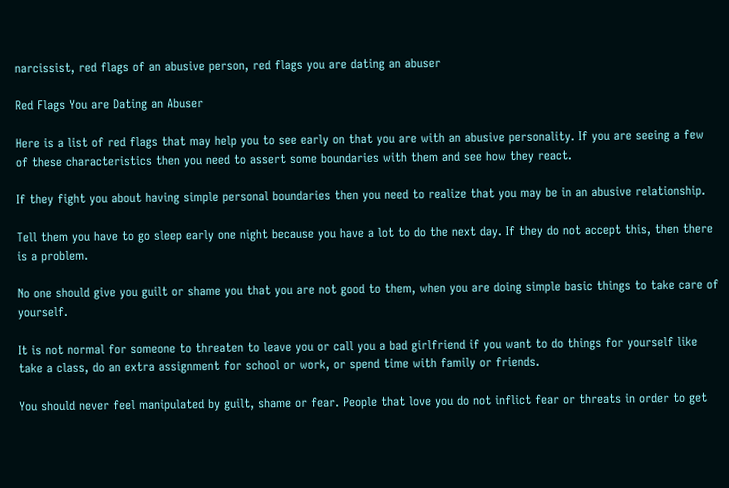narcissist, red flags of an abusive person, red flags you are dating an abuser

Red Flags You are Dating an Abuser

Here is a list of red flags that may help you to see early on that you are with an abusive personality. If you are seeing a few of these characteristics then you need to assert some boundaries with them and see how they react.

If they fight you about having simple personal boundaries then you need to realize that you may be in an abusive relationship.

Tell them you have to go sleep early one night because you have a lot to do the next day. If they do not accept this, then there is a problem.

No one should give you guilt or shame you that you are not good to them, when you are doing simple basic things to take care of yourself.

It is not normal for someone to threaten to leave you or call you a bad girlfriend if you want to do things for yourself like take a class, do an extra assignment for school or work, or spend time with family or friends.

You should never feel manipulated by guilt, shame or fear. People that love you do not inflict fear or threats in order to get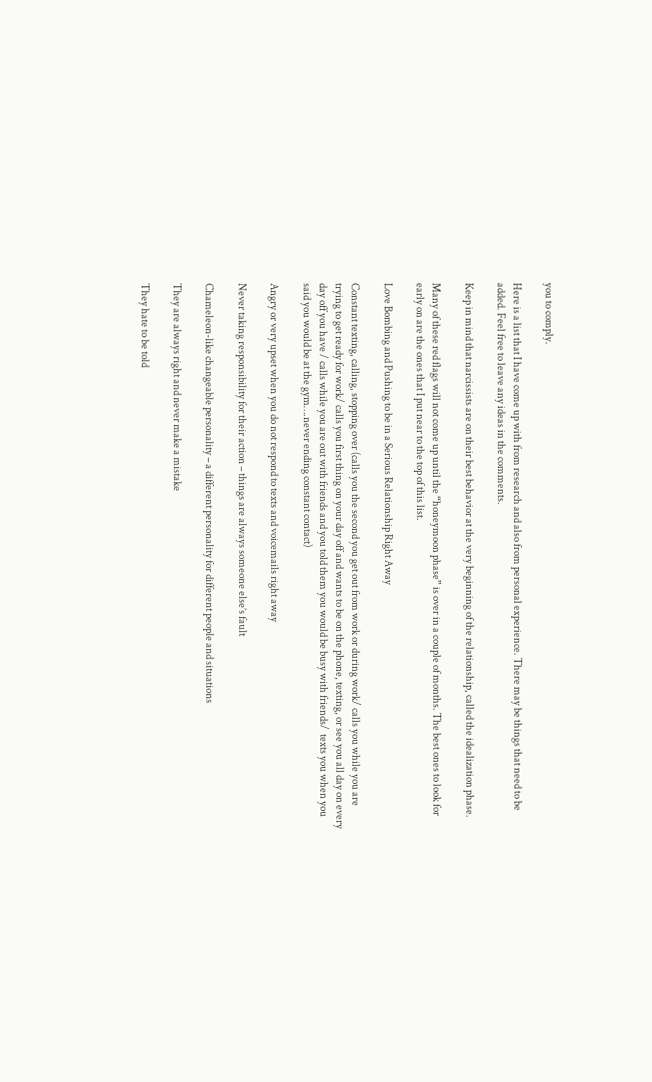you to comply.

Here is a list that I have come up with from research and also from personal experience. There may be things that need to be added. Feel free to leave any ideas in the comments.

Keep in mind that narcissists are on their best behavior at the very beginning of the relationship, called the idealization phase.

Many of these red flags will not come up until the “honeymoon phase” is over in a couple of months. The best ones to look for early on are the ones that I put near to the top of this list.

Love Bombing and Pushing to be in a Serious Relationship Right Away

Constant texting, calling, stopping over (calls you the second you get out from work or during work/ calls you while you are trying to get ready for work/ calls you first thing on your day off and wants to be on the phone, texting, or see you all day on every day off you have / calls while you are out with friends and you told them you would be busy with friends/  texts you when you said you would be at the gym….never ending constant contact)

Angry or very upset when you do not respond to texts and voicemails right away

Never taking responsibility for their action – things are always someone else’s fault

Chameleon-like changeable personality – a different personality for different people and situations

They are always right and never make a mistake

They hate to be told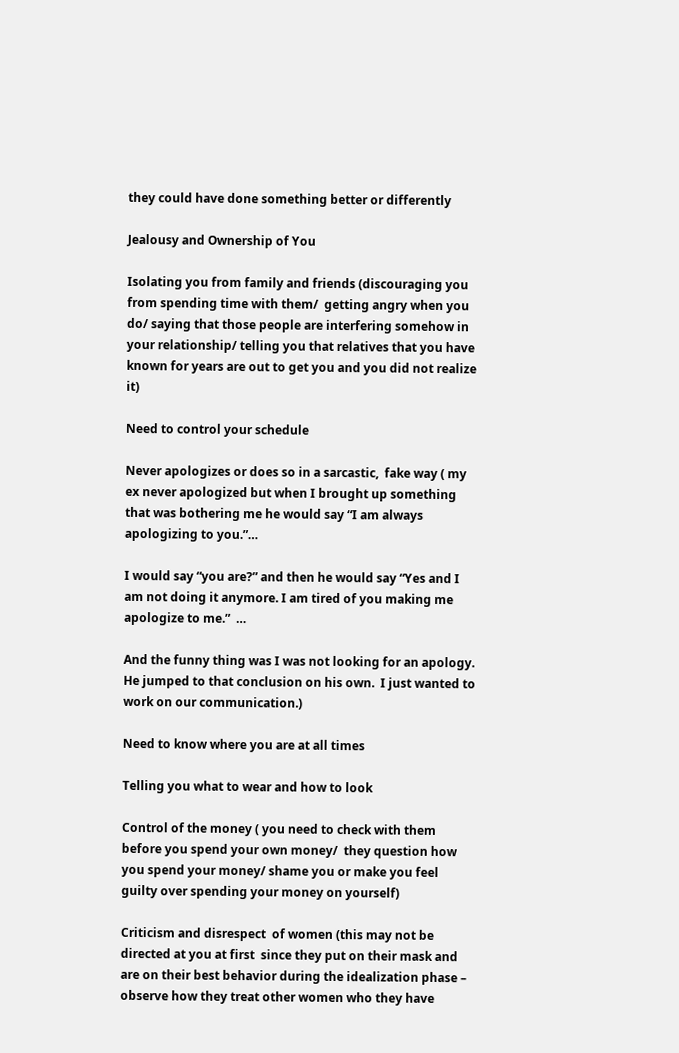they could have done something better or differently

Jealousy and Ownership of You

Isolating you from family and friends (discouraging you from spending time with them/  getting angry when you do/ saying that those people are interfering somehow in your relationship/ telling you that relatives that you have known for years are out to get you and you did not realize it)

Need to control your schedule

Never apologizes or does so in a sarcastic,  fake way ( my ex never apologized but when I brought up something that was bothering me he would say “I am always apologizing to you.”…

I would say “you are?” and then he would say “Yes and I am not doing it anymore. I am tired of you making me apologize to me.”  …

And the funny thing was I was not looking for an apology.  He jumped to that conclusion on his own.  I just wanted to work on our communication.)

Need to know where you are at all times

Telling you what to wear and how to look

Control of the money ( you need to check with them before you spend your own money/  they question how you spend your money/ shame you or make you feel guilty over spending your money on yourself)

Criticism and disrespect  of women (this may not be directed at you at first  since they put on their mask and are on their best behavior during the idealization phase – observe how they treat other women who they have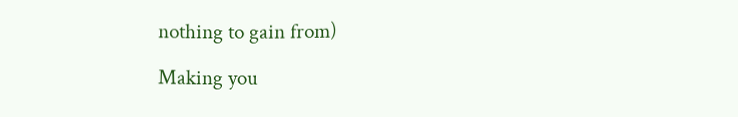nothing to gain from)

Making you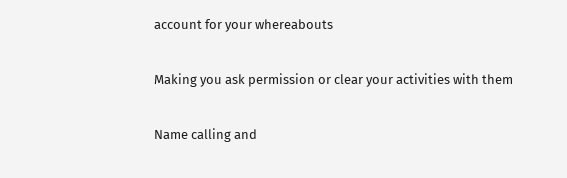account for your whereabouts

Making you ask permission or clear your activities with them

Name calling and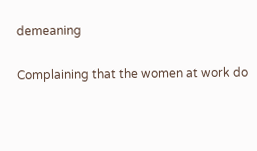demeaning

Complaining that the women at work do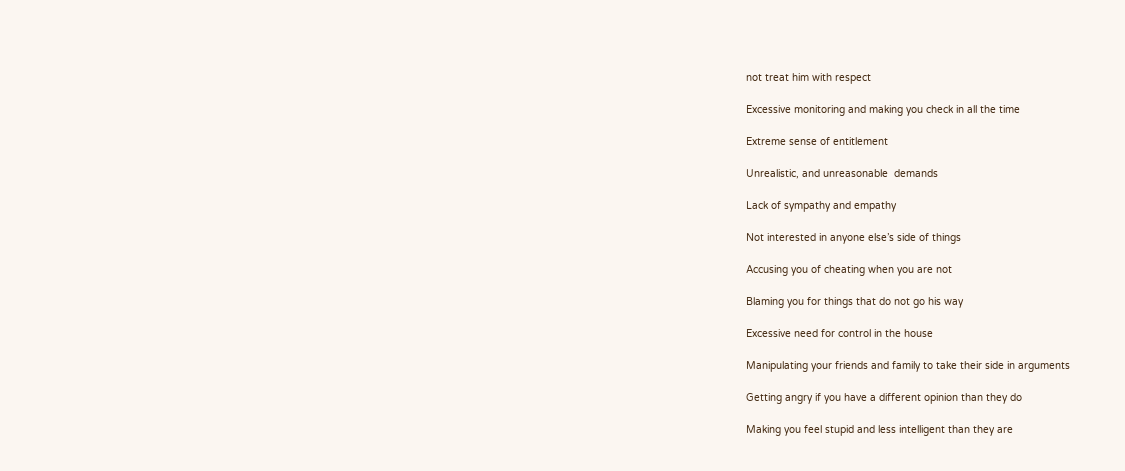not treat him with respect

Excessive monitoring and making you check in all the time

Extreme sense of entitlement

Unrealistic, and unreasonable  demands

Lack of sympathy and empathy

Not interested in anyone else’s side of things

Accusing you of cheating when you are not

Blaming you for things that do not go his way

Excessive need for control in the house

Manipulating your friends and family to take their side in arguments

Getting angry if you have a different opinion than they do

Making you feel stupid and less intelligent than they are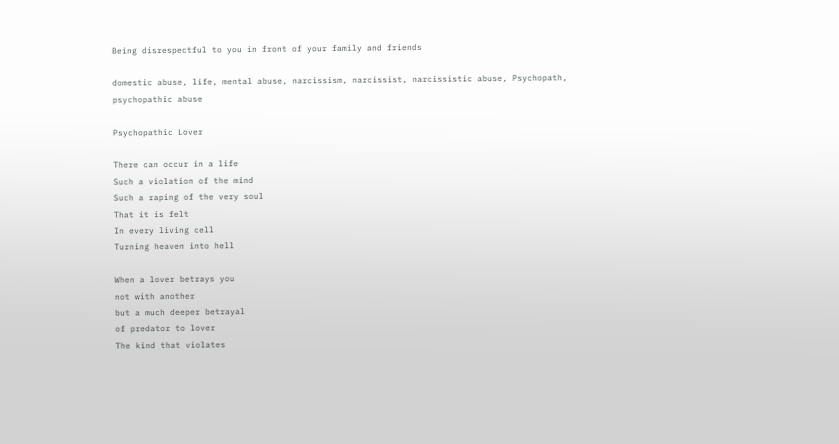Being disrespectful to you in front of your family and friends

domestic abuse, life, mental abuse, narcissism, narcissist, narcissistic abuse, Psychopath, psychopathic abuse

Psychopathic Lover

There can occur in a life
Such a violation of the mind
Such a raping of the very soul
That it is felt
In every living cell
Turning heaven into hell

When a lover betrays you
not with another
but a much deeper betrayal
of predator to lover
The kind that violates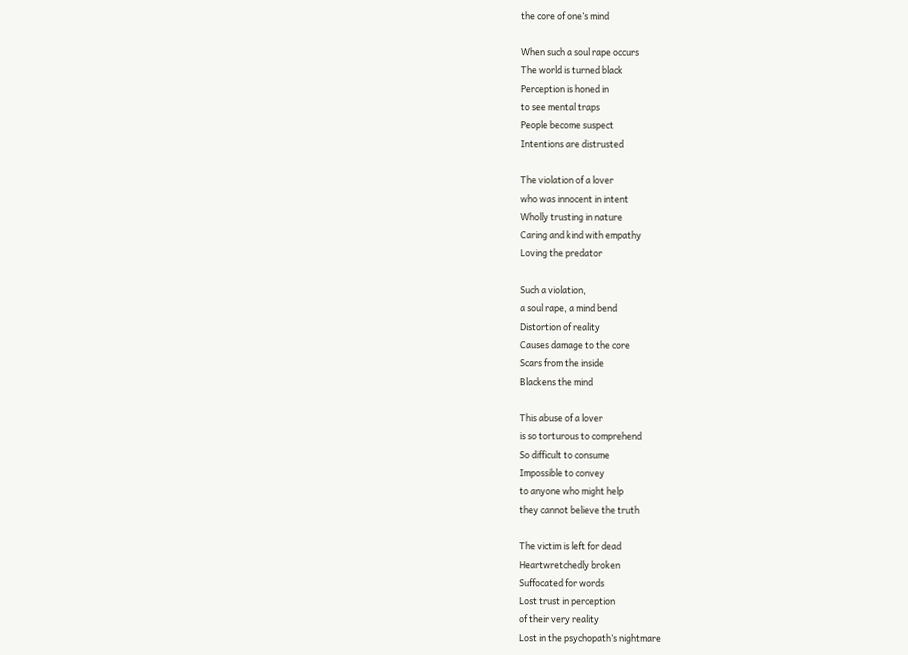the core of one’s mind

When such a soul rape occurs
The world is turned black
Perception is honed in
to see mental traps
People become suspect
Intentions are distrusted

The violation of a lover
who was innocent in intent
Wholly trusting in nature
Caring and kind with empathy
Loving the predator

Such a violation,
a soul rape, a mind bend
Distortion of reality
Causes damage to the core
Scars from the inside
Blackens the mind

This abuse of a lover
is so torturous to comprehend
So difficult to consume
Impossible to convey
to anyone who might help
they cannot believe the truth

The victim is left for dead
Heartwretchedly broken
Suffocated for words
Lost trust in perception
of their very reality
Lost in the psychopath’s nightmare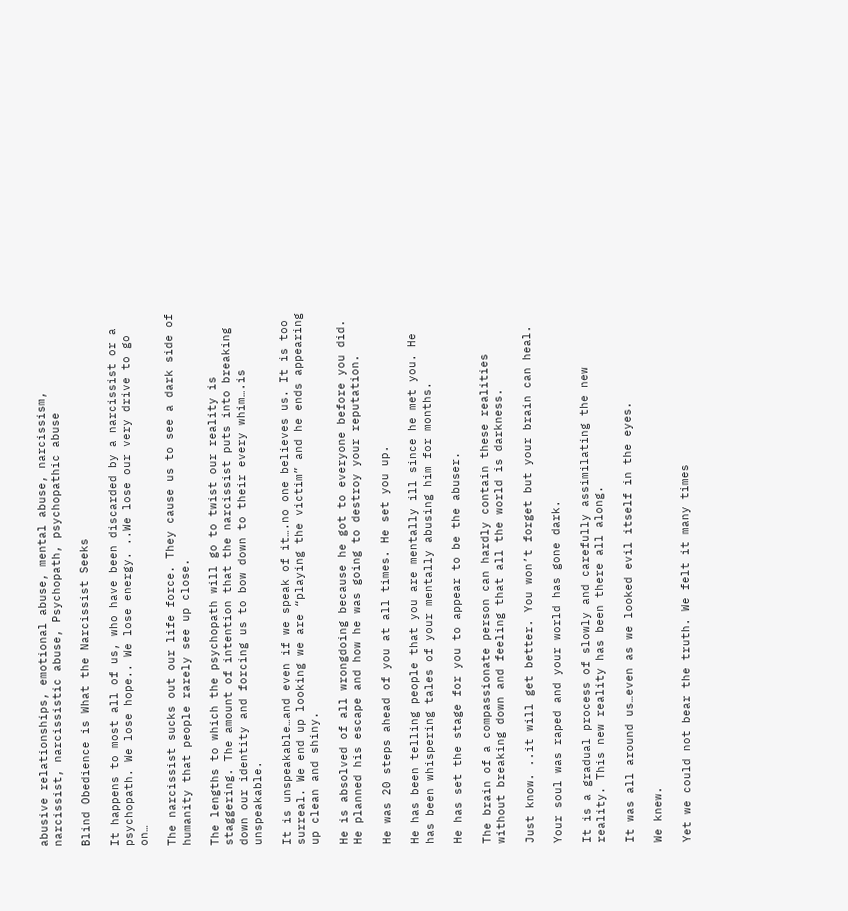abusive relationships, emotional abuse, mental abuse, narcissism, narcissist, narcissistic abuse, Psychopath, psychopathic abuse

Blind Obedience is What the Narcissist Seeks

It happens to most all of us, who have been discarded by a narcissist or a psychopath. We lose hope.. We lose energy. ..We lose our very drive to go on…

The narcissist sucks out our life force. They cause us to see a dark side of humanity that people rarely see up close.

The lengths to which the psychopath will go to twist our reality is staggering. The amount of intention that the narcissist puts into breaking down our identity and forcing us to bow down to their every whim….is unspeakable.

It is unspeakable…and even if we speak of it….no one believes us. It is too surreal. We end up looking we are “playing the victim” and he ends appearing up clean and shiny.

He is absolved of all wrongdoing because he got to everyone before you did. He planned his escape and how he was going to destroy your reputation.

He was 20 steps ahead of you at all times. He set you up.

He has been telling people that you are mentally ill since he met you. He has been whispering tales of your mentally abusing him for months.

He has set the stage for you to appear to be the abuser.

The brain of a compassionate person can hardly contain these realities without breaking down and feeling that all the world is darkness.

Just know. ..it will get better. You won’t forget but your brain can heal.

Your soul was raped and your world has gone dark.

It is a gradual process of slowly and carefully assimilating the new reality. This new reality has been there all along.

It was all around us…even as we looked evil itself in the eyes.

We knew.

Yet we could not bear the truth. We felt it many times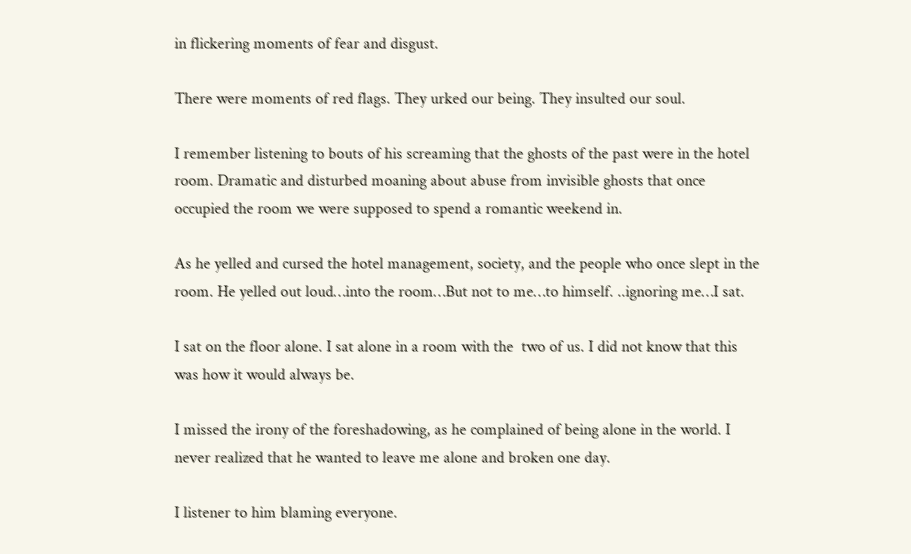in flickering moments of fear and disgust.

There were moments of red flags. They urked our being. They insulted our soul.

I remember listening to bouts of his screaming that the ghosts of the past were in the hotel room. Dramatic and disturbed moaning about abuse from invisible ghosts that once occupied the room we were supposed to spend a romantic weekend in.

As he yelled and cursed the hotel management, society, and the people who once slept in the room. He yelled out loud…into the room…But not to me…to himself. ..ignoring me…I sat.

I sat on the floor alone. I sat alone in a room with the  two of us. I did not know that this was how it would always be.

I missed the irony of the foreshadowing, as he complained of being alone in the world. I never realized that he wanted to leave me alone and broken one day.

I listener to him blaming everyone.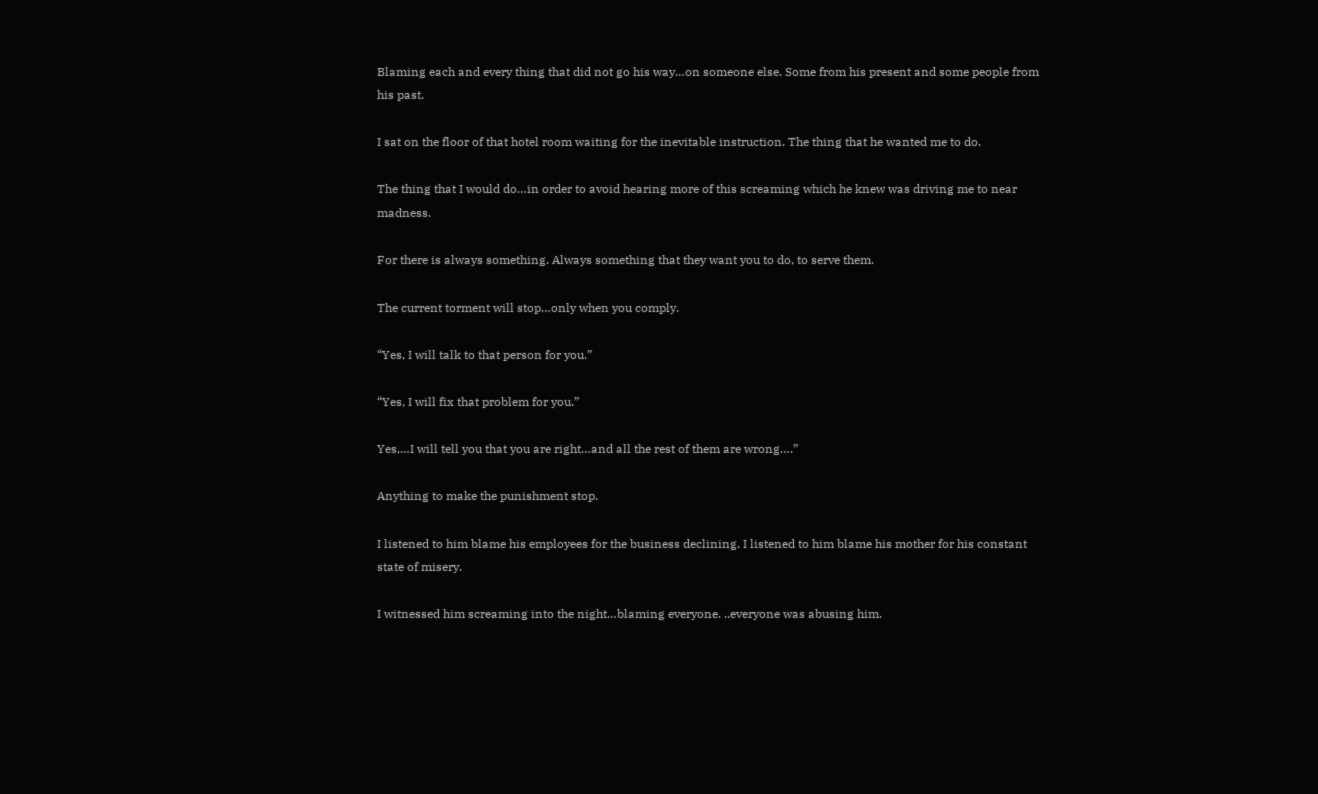Blaming each and every thing that did not go his way…on someone else. Some from his present and some people from his past.

I sat on the floor of that hotel room waiting for the inevitable instruction. The thing that he wanted me to do.

The thing that I would do…in order to avoid hearing more of this screaming which he knew was driving me to near madness.

For there is always something. Always something that they want you to do, to serve them.

The current torment will stop…only when you comply.

“Yes, I will talk to that person for you.”

“Yes, I will fix that problem for you.”

Yes,…I will tell you that you are right…and all the rest of them are wrong….”

Anything to make the punishment stop.

I listened to him blame his employees for the business declining. I listened to him blame his mother for his constant state of misery.

I witnessed him screaming into the night…blaming everyone. ..everyone was abusing him.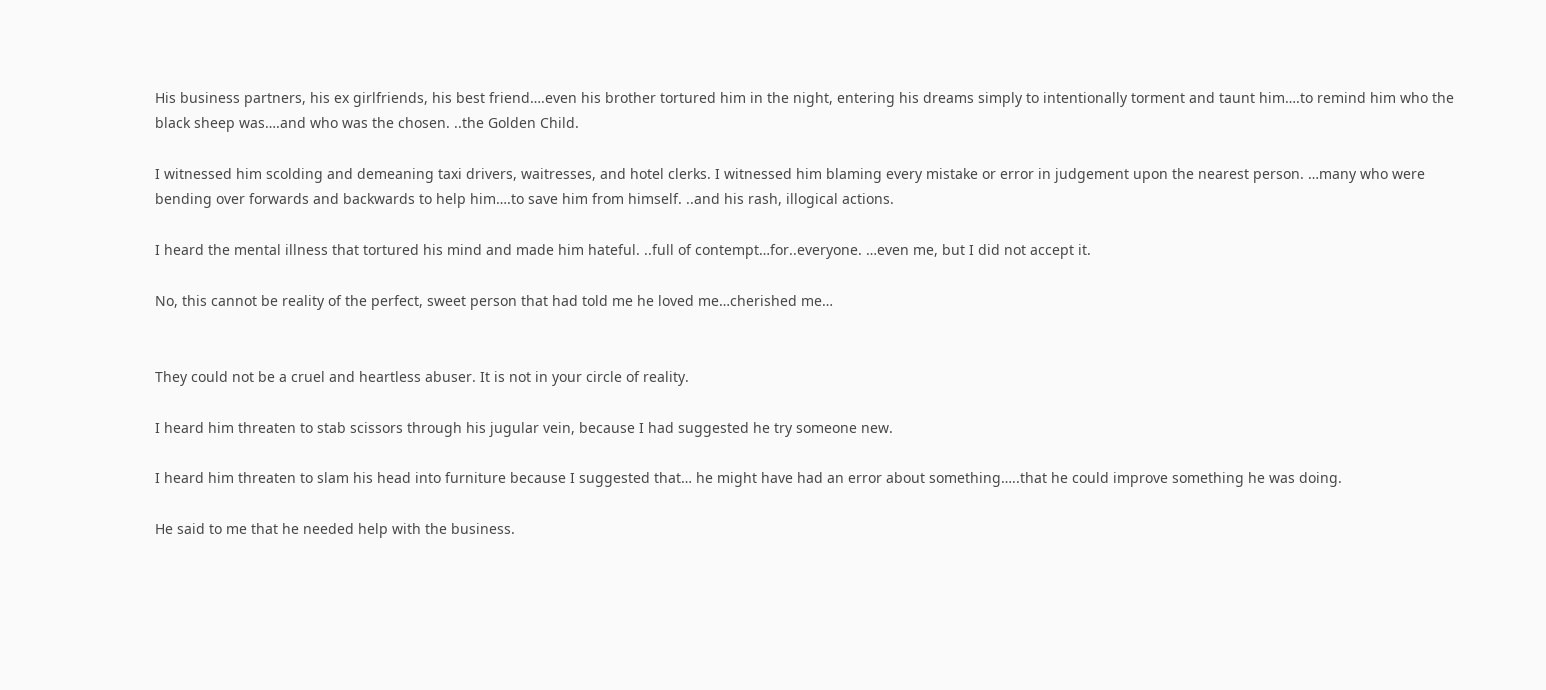His business partners, his ex girlfriends, his best friend….even his brother tortured him in the night, entering his dreams simply to intentionally torment and taunt him….to remind him who the black sheep was….and who was the chosen. ..the Golden Child.

I witnessed him scolding and demeaning taxi drivers, waitresses, and hotel clerks. I witnessed him blaming every mistake or error in judgement upon the nearest person. …many who were bending over forwards and backwards to help him….to save him from himself. ..and his rash, illogical actions.

I heard the mental illness that tortured his mind and made him hateful. ..full of contempt…for..everyone. …even me, but I did not accept it.

No, this cannot be reality of the perfect, sweet person that had told me he loved me…cherished me…


They could not be a cruel and heartless abuser. It is not in your circle of reality.

I heard him threaten to stab scissors through his jugular vein, because I had suggested he try someone new.

I heard him threaten to slam his head into furniture because I suggested that… he might have had an error about something…..that he could improve something he was doing.

He said to me that he needed help with the business.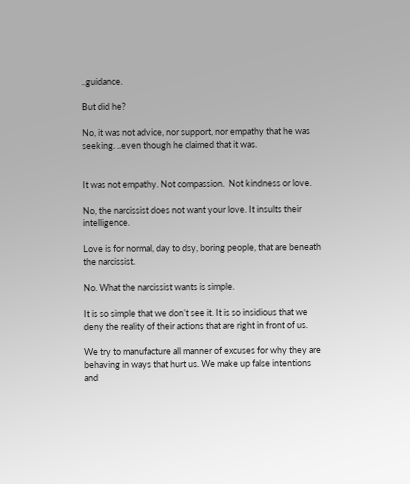..guidance.

But did he?

No, it was not advice, nor support, nor empathy that he was seeking. ..even though he claimed that it was.


It was not empathy. Not compassion.  Not kindness or love.

No, the narcissist does not want your love. It insults their intelligence.

Love is for normal, day to dsy, boring people, that are beneath the narcissist.

No. What the narcissist wants is simple.

It is so simple that we don’t see it. It is so insidious that we deny the reality of their actions that are right in front of us.

We try to manufacture all manner of excuses for why they are behaving in ways that hurt us. We make up false intentions and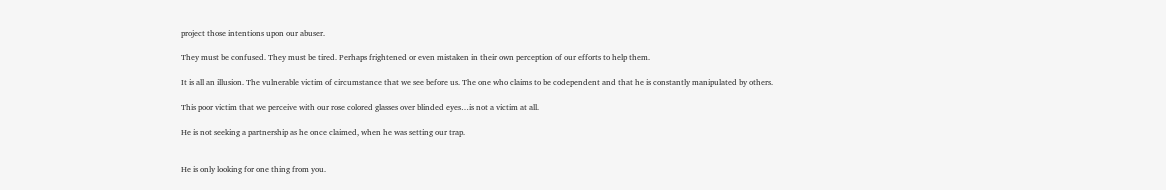project those intentions upon our abuser.

They must be confused. They must be tired. Perhaps frightened or even mistaken in their own perception of our efforts to help them.

It is all an illusion. The vulnerable victim of circumstance that we see before us. The one who claims to be codependent and that he is constantly manipulated by others.

This poor victim that we perceive with our rose colored glasses over blinded eyes…is not a victim at all.

He is not seeking a partnership as he once claimed, when he was setting our trap.


He is only looking for one thing from you.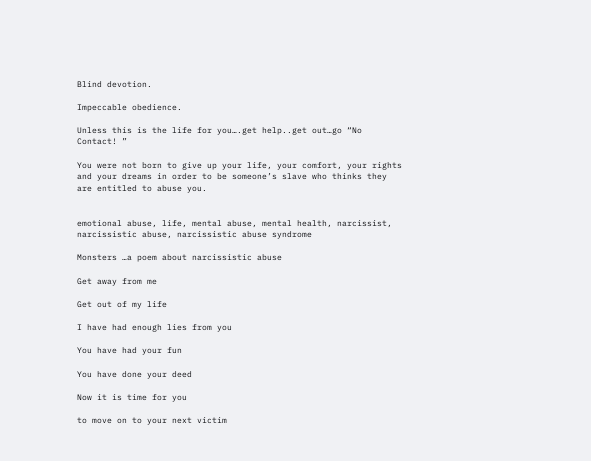Blind devotion.

Impeccable obedience.

Unless this is the life for you….get help..get out…go “No Contact! ”

You were not born to give up your life, your comfort, your rights and your dreams in order to be someone’s slave who thinks they are entitled to abuse you.


emotional abuse, life, mental abuse, mental health, narcissist, narcissistic abuse, narcissistic abuse syndrome

Monsters …a poem about narcissistic abuse

Get away from me

Get out of my life

I have had enough lies from you

You have had your fun

You have done your deed

Now it is time for you

to move on to your next victim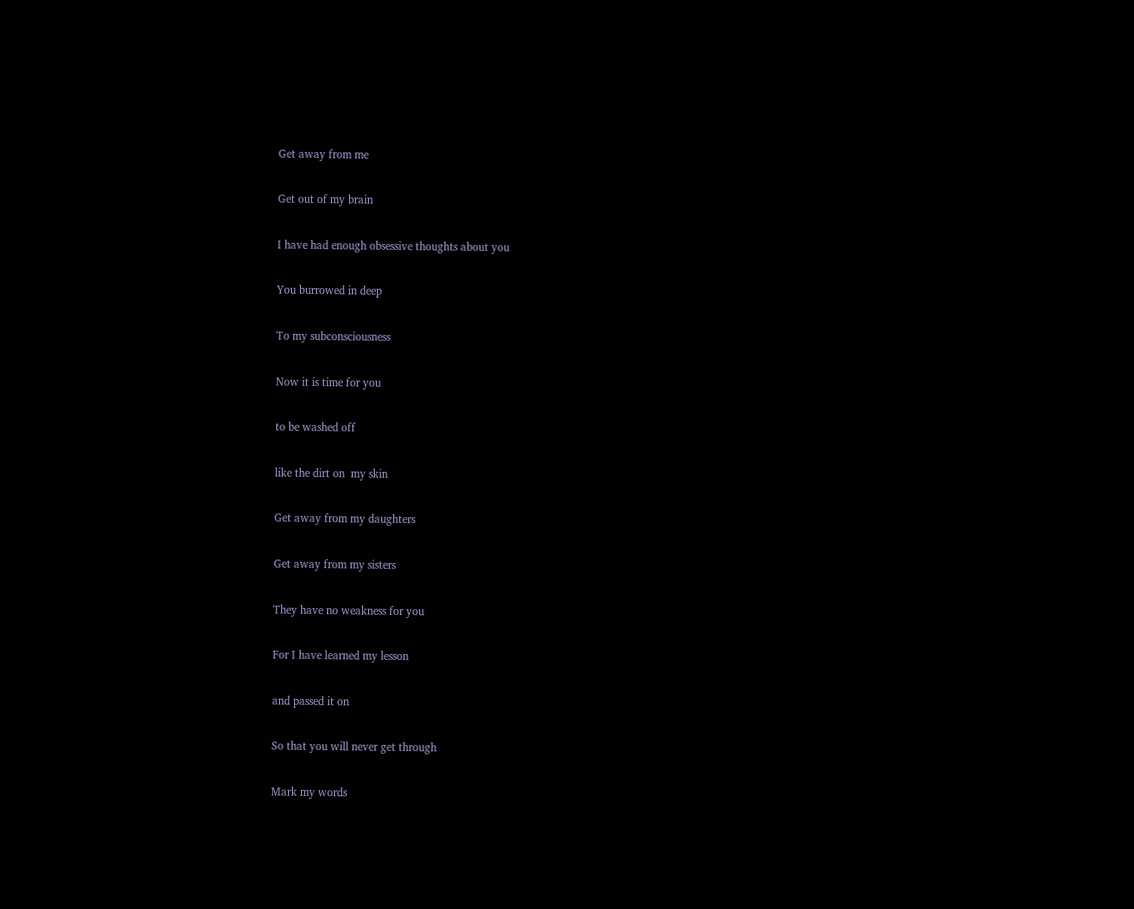Get away from me

Get out of my brain

I have had enough obsessive thoughts about you

You burrowed in deep

To my subconsciousness

Now it is time for you

to be washed off

like the dirt on  my skin

Get away from my daughters

Get away from my sisters

They have no weakness for you

For I have learned my lesson

and passed it on

So that you will never get through

Mark my words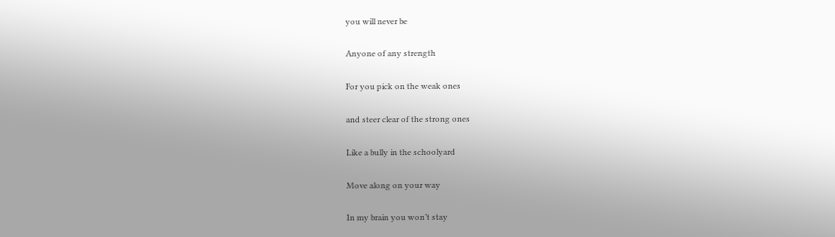you will never be

Anyone of any strength

For you pick on the weak ones

and steer clear of the strong ones

Like a bully in the schoolyard

Move along on your way

In my brain you won’t stay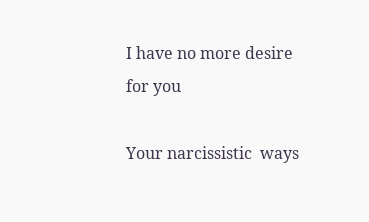I have no more desire for you

Your narcissistic  ways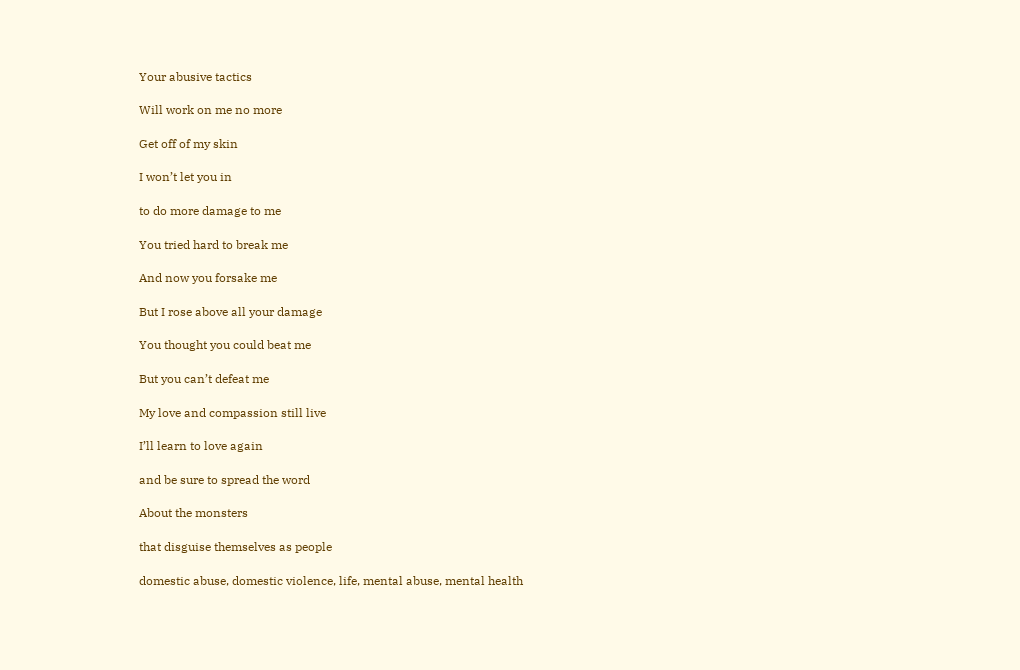Your abusive tactics

Will work on me no more

Get off of my skin

I won’t let you in

to do more damage to me

You tried hard to break me

And now you forsake me

But I rose above all your damage

You thought you could beat me

But you can’t defeat me

My love and compassion still live

I’ll learn to love again

and be sure to spread the word

About the monsters

that disguise themselves as people

domestic abuse, domestic violence, life, mental abuse, mental health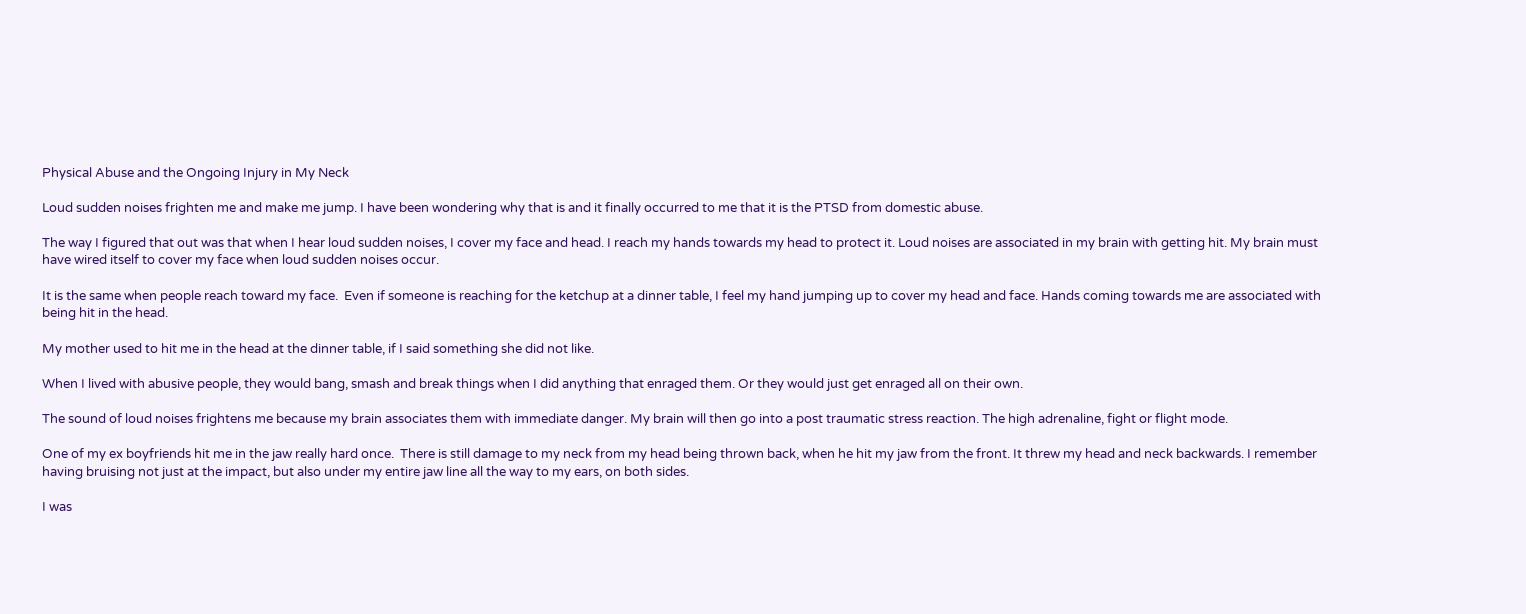Physical Abuse and the Ongoing Injury in My Neck

Loud sudden noises frighten me and make me jump. I have been wondering why that is and it finally occurred to me that it is the PTSD from domestic abuse.

The way I figured that out was that when I hear loud sudden noises, I cover my face and head. I reach my hands towards my head to protect it. Loud noises are associated in my brain with getting hit. My brain must have wired itself to cover my face when loud sudden noises occur.

It is the same when people reach toward my face.  Even if someone is reaching for the ketchup at a dinner table, I feel my hand jumping up to cover my head and face. Hands coming towards me are associated with being hit in the head.

My mother used to hit me in the head at the dinner table, if I said something she did not like.

When I lived with abusive people, they would bang, smash and break things when I did anything that enraged them. Or they would just get enraged all on their own.

The sound of loud noises frightens me because my brain associates them with immediate danger. My brain will then go into a post traumatic stress reaction. The high adrenaline, fight or flight mode.

One of my ex boyfriends hit me in the jaw really hard once.  There is still damage to my neck from my head being thrown back, when he hit my jaw from the front. It threw my head and neck backwards. I remember having bruising not just at the impact, but also under my entire jaw line all the way to my ears, on both sides.

I was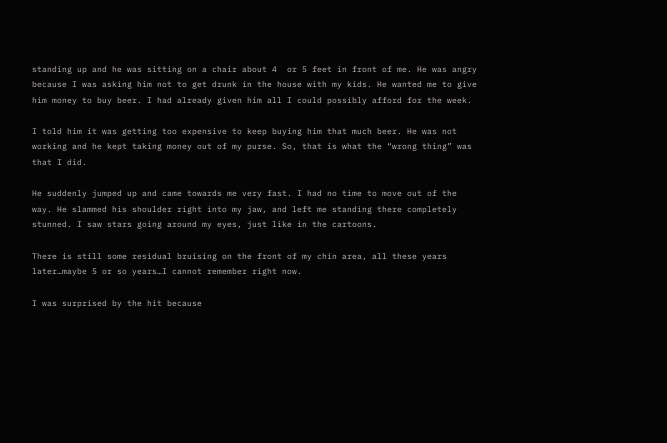standing up and he was sitting on a chair about 4  or 5 feet in front of me. He was angry because I was asking him not to get drunk in the house with my kids. He wanted me to give him money to buy beer. I had already given him all I could possibly afford for the week.

I told him it was getting too expensive to keep buying him that much beer. He was not working and he kept taking money out of my purse. So, that is what the “wrong thing” was that I did.

He suddenly jumped up and came towards me very fast. I had no time to move out of the way. He slammed his shoulder right into my jaw, and left me standing there completely stunned. I saw stars going around my eyes, just like in the cartoons.

There is still some residual bruising on the front of my chin area, all these years later…maybe 5 or so years…I cannot remember right now.

I was surprised by the hit because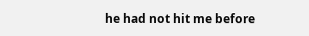he had not hit me before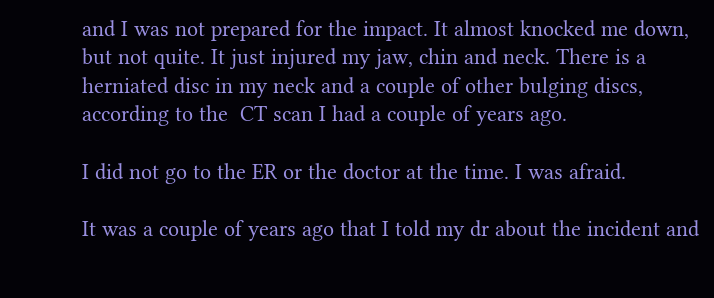and I was not prepared for the impact. It almost knocked me down, but not quite. It just injured my jaw, chin and neck. There is a  herniated disc in my neck and a couple of other bulging discs, according to the  CT scan I had a couple of years ago.

I did not go to the ER or the doctor at the time. I was afraid.

It was a couple of years ago that I told my dr about the incident and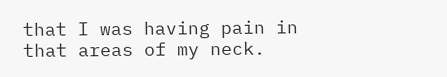that I was having pain in that areas of my neck.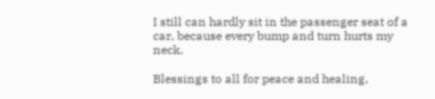I still can hardly sit in the passenger seat of a car, because every bump and turn hurts my neck.

Blessings to all for peace and healing,